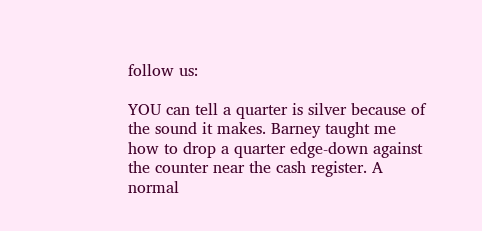follow us:

YOU can tell a quarter is silver because of the sound it makes. Barney taught me how to drop a quarter edge-down against the counter near the cash register. A normal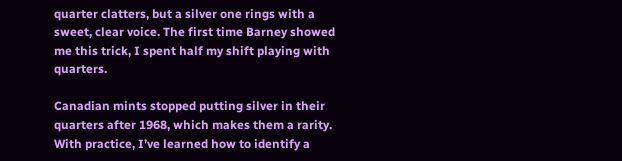quarter clatters, but a silver one rings with a sweet, clear voice. The first time Barney showed me this trick, I spent half my shift playing with quarters.

Canadian mints stopped putting silver in their quarters after 1968, which makes them a rarity. With practice, I’ve learned how to identify a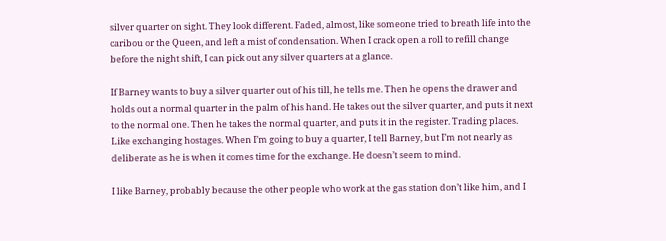silver quarter on sight. They look different. Faded, almost, like someone tried to breath life into the caribou or the Queen, and left a mist of condensation. When I crack open a roll to refill change before the night shift, I can pick out any silver quarters at a glance.

If Barney wants to buy a silver quarter out of his till, he tells me. Then he opens the drawer and holds out a normal quarter in the palm of his hand. He takes out the silver quarter, and puts it next to the normal one. Then he takes the normal quarter, and puts it in the register. Trading places. Like exchanging hostages. When I’m going to buy a quarter, I tell Barney, but I’m not nearly as deliberate as he is when it comes time for the exchange. He doesn’t seem to mind.

I like Barney, probably because the other people who work at the gas station don’t like him, and I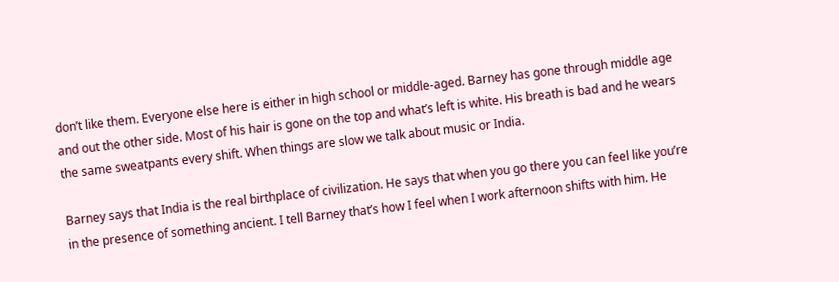don’t like them. Everyone else here is either in high school or middle-aged. Barney has gone through middle age and out the other side. Most of his hair is gone on the top and what’s left is white. His breath is bad and he wears the same sweatpants every shift. When things are slow we talk about music or India.

Barney says that India is the real birthplace of civilization. He says that when you go there you can feel like you’re in the presence of something ancient. I tell Barney that’s how I feel when I work afternoon shifts with him. He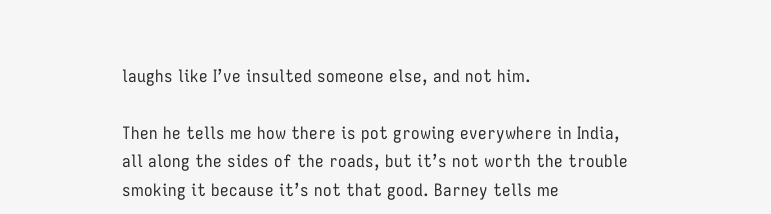laughs like I’ve insulted someone else, and not him.

Then he tells me how there is pot growing everywhere in India, all along the sides of the roads, but it’s not worth the trouble smoking it because it’s not that good. Barney tells me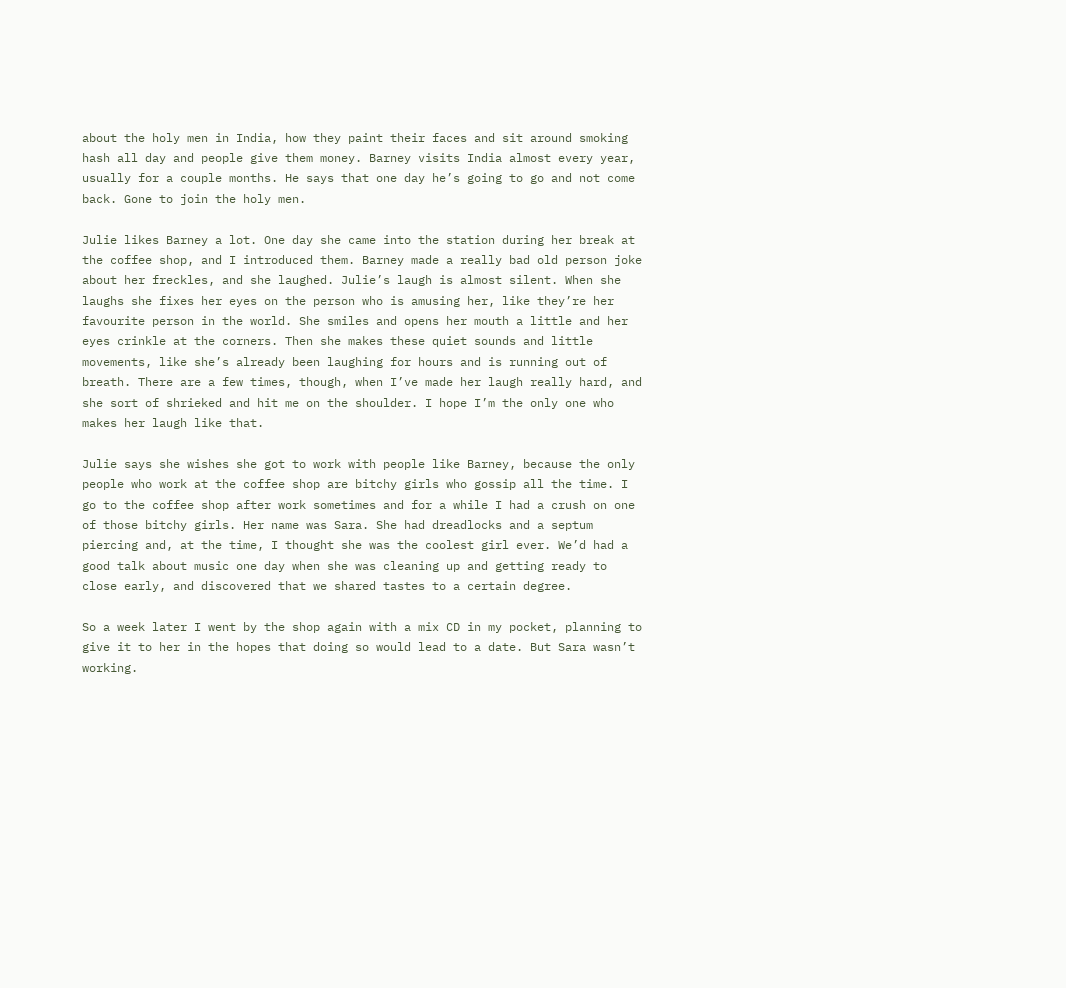about the holy men in India, how they paint their faces and sit around smoking hash all day and people give them money. Barney visits India almost every year, usually for a couple months. He says that one day he’s going to go and not come back. Gone to join the holy men.

Julie likes Barney a lot. One day she came into the station during her break at the coffee shop, and I introduced them. Barney made a really bad old person joke about her freckles, and she laughed. Julie’s laugh is almost silent. When she laughs she fixes her eyes on the person who is amusing her, like they’re her favourite person in the world. She smiles and opens her mouth a little and her eyes crinkle at the corners. Then she makes these quiet sounds and little movements, like she’s already been laughing for hours and is running out of breath. There are a few times, though, when I’ve made her laugh really hard, and she sort of shrieked and hit me on the shoulder. I hope I’m the only one who makes her laugh like that.

Julie says she wishes she got to work with people like Barney, because the only people who work at the coffee shop are bitchy girls who gossip all the time. I go to the coffee shop after work sometimes and for a while I had a crush on one of those bitchy girls. Her name was Sara. She had dreadlocks and a septum piercing and, at the time, I thought she was the coolest girl ever. We’d had a good talk about music one day when she was cleaning up and getting ready to close early, and discovered that we shared tastes to a certain degree.

So a week later I went by the shop again with a mix CD in my pocket, planning to give it to her in the hopes that doing so would lead to a date. But Sara wasn’t working.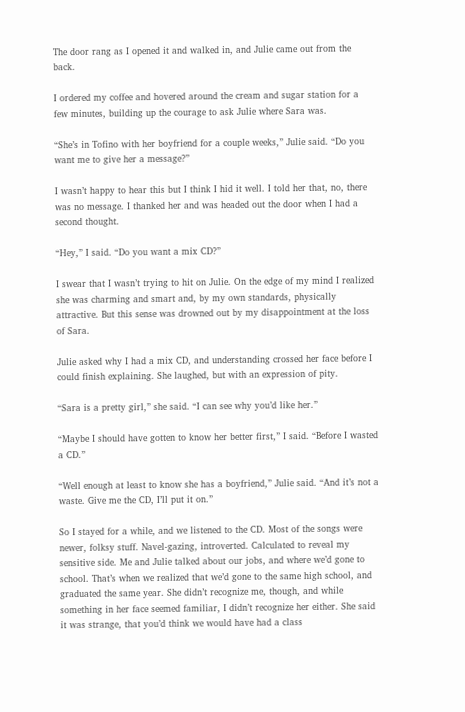The door rang as I opened it and walked in, and Julie came out from the back.

I ordered my coffee and hovered around the cream and sugar station for a few minutes, building up the courage to ask Julie where Sara was.

“She’s in Tofino with her boyfriend for a couple weeks,” Julie said. “Do you want me to give her a message?”

I wasn’t happy to hear this but I think I hid it well. I told her that, no, there was no message. I thanked her and was headed out the door when I had a second thought.

“Hey,” I said. “Do you want a mix CD?”

I swear that I wasn’t trying to hit on Julie. On the edge of my mind I realized she was charming and smart and, by my own standards, physically attractive. But this sense was drowned out by my disappointment at the loss of Sara.

Julie asked why I had a mix CD, and understanding crossed her face before I could finish explaining. She laughed, but with an expression of pity.

“Sara is a pretty girl,” she said. “I can see why you’d like her.”

“Maybe I should have gotten to know her better first,” I said. “Before I wasted a CD.”

“Well enough at least to know she has a boyfriend,” Julie said. “And it’s not a waste. Give me the CD, I’ll put it on.”

So I stayed for a while, and we listened to the CD. Most of the songs were newer, folksy stuff. Navel-gazing, introverted. Calculated to reveal my sensitive side. Me and Julie talked about our jobs, and where we’d gone to school. That’s when we realized that we’d gone to the same high school, and graduated the same year. She didn’t recognize me, though, and while something in her face seemed familiar, I didn’t recognize her either. She said it was strange, that you’d think we would have had a class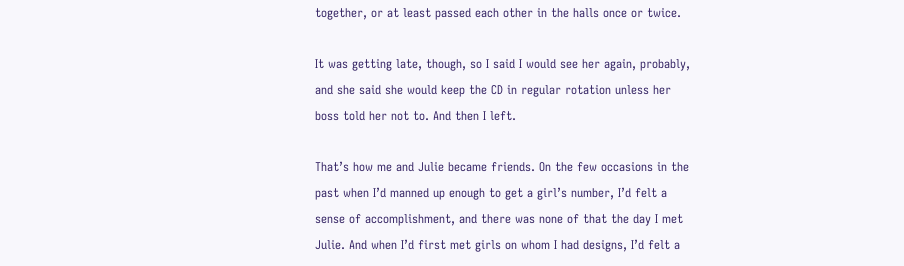together, or at least passed each other in the halls once or twice.

It was getting late, though, so I said I would see her again, probably, and she said she would keep the CD in regular rotation unless her boss told her not to. And then I left.

That’s how me and Julie became friends. On the few occasions in the past when I’d manned up enough to get a girl’s number, I’d felt a sense of accomplishment, and there was none of that the day I met Julie. And when I’d first met girls on whom I had designs, I’d felt a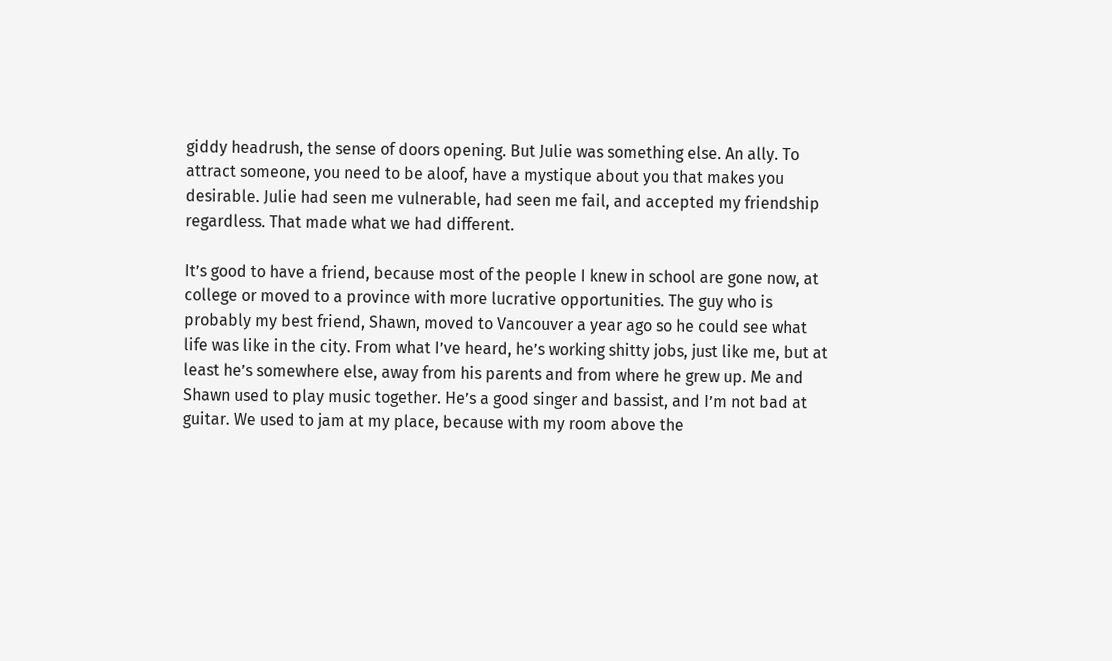giddy headrush, the sense of doors opening. But Julie was something else. An ally. To attract someone, you need to be aloof, have a mystique about you that makes you desirable. Julie had seen me vulnerable, had seen me fail, and accepted my friendship regardless. That made what we had different.

It’s good to have a friend, because most of the people I knew in school are gone now, at college or moved to a province with more lucrative opportunities. The guy who is probably my best friend, Shawn, moved to Vancouver a year ago so he could see what life was like in the city. From what I’ve heard, he’s working shitty jobs, just like me, but at least he’s somewhere else, away from his parents and from where he grew up. Me and Shawn used to play music together. He’s a good singer and bassist, and I’m not bad at guitar. We used to jam at my place, because with my room above the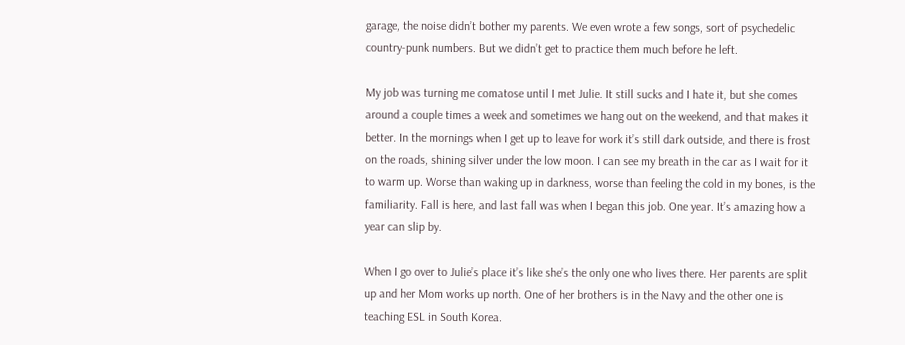garage, the noise didn’t bother my parents. We even wrote a few songs, sort of psychedelic country-punk numbers. But we didn’t get to practice them much before he left.

My job was turning me comatose until I met Julie. It still sucks and I hate it, but she comes around a couple times a week and sometimes we hang out on the weekend, and that makes it better. In the mornings when I get up to leave for work it’s still dark outside, and there is frost on the roads, shining silver under the low moon. I can see my breath in the car as I wait for it to warm up. Worse than waking up in darkness, worse than feeling the cold in my bones, is the familiarity. Fall is here, and last fall was when I began this job. One year. It’s amazing how a year can slip by.

When I go over to Julie’s place it’s like she’s the only one who lives there. Her parents are split up and her Mom works up north. One of her brothers is in the Navy and the other one is teaching ESL in South Korea.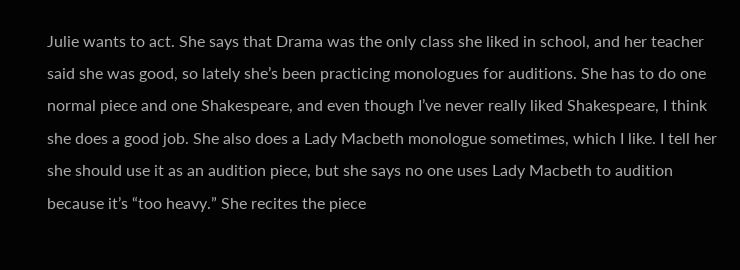Julie wants to act. She says that Drama was the only class she liked in school, and her teacher said she was good, so lately she’s been practicing monologues for auditions. She has to do one normal piece and one Shakespeare, and even though I’ve never really liked Shakespeare, I think she does a good job. She also does a Lady Macbeth monologue sometimes, which I like. I tell her she should use it as an audition piece, but she says no one uses Lady Macbeth to audition because it’s “too heavy.” She recites the piece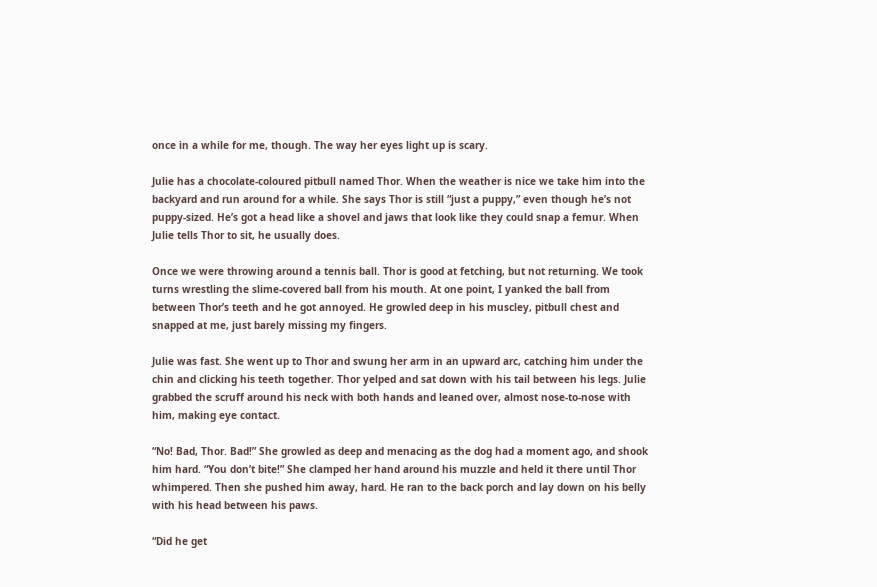once in a while for me, though. The way her eyes light up is scary.

Julie has a chocolate-coloured pitbull named Thor. When the weather is nice we take him into the backyard and run around for a while. She says Thor is still “just a puppy,” even though he’s not puppy-sized. He’s got a head like a shovel and jaws that look like they could snap a femur. When Julie tells Thor to sit, he usually does.

Once we were throwing around a tennis ball. Thor is good at fetching, but not returning. We took turns wrestling the slime-covered ball from his mouth. At one point, I yanked the ball from between Thor’s teeth and he got annoyed. He growled deep in his muscley, pitbull chest and snapped at me, just barely missing my fingers.

Julie was fast. She went up to Thor and swung her arm in an upward arc, catching him under the chin and clicking his teeth together. Thor yelped and sat down with his tail between his legs. Julie grabbed the scruff around his neck with both hands and leaned over, almost nose-to-nose with him, making eye contact.

“No! Bad, Thor. Bad!” She growled as deep and menacing as the dog had a moment ago, and shook him hard. “You don’t bite!” She clamped her hand around his muzzle and held it there until Thor whimpered. Then she pushed him away, hard. He ran to the back porch and lay down on his belly with his head between his paws.

“Did he get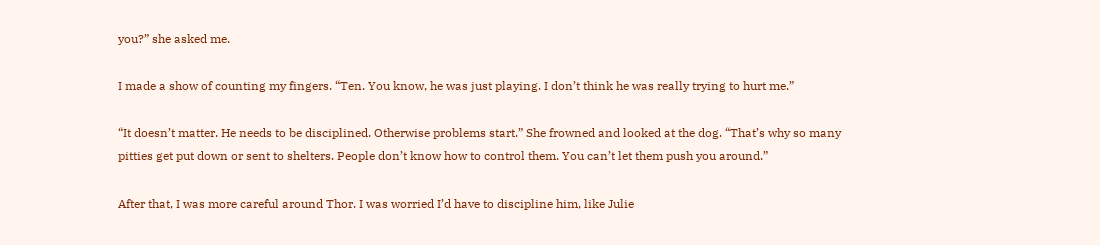you?” she asked me.

I made a show of counting my fingers. “Ten. You know, he was just playing. I don’t think he was really trying to hurt me.”

“It doesn’t matter. He needs to be disciplined. Otherwise problems start.” She frowned and looked at the dog. “That’s why so many pitties get put down or sent to shelters. People don’t know how to control them. You can’t let them push you around.”

After that, I was more careful around Thor. I was worried I’d have to discipline him, like Julie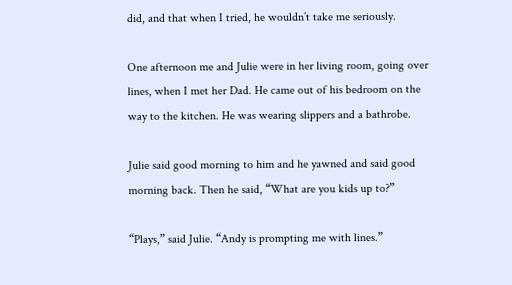did, and that when I tried, he wouldn’t take me seriously.

One afternoon me and Julie were in her living room, going over lines, when I met her Dad. He came out of his bedroom on the way to the kitchen. He was wearing slippers and a bathrobe.

Julie said good morning to him and he yawned and said good morning back. Then he said, “What are you kids up to?”

“Plays,” said Julie. “Andy is prompting me with lines.”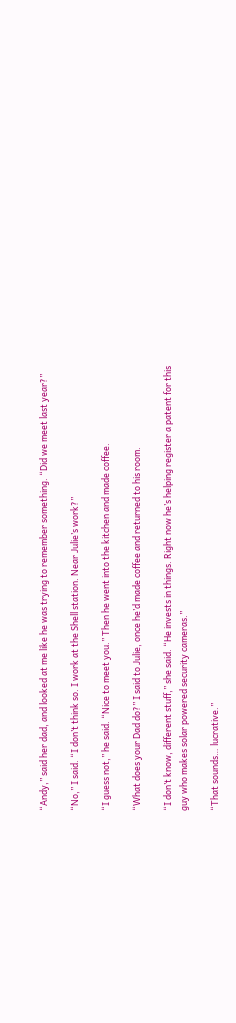“Andy,” said her dad, and looked at me like he was trying to remember something. “Did we meet last year?”

“No,” I said. “I don’t think so. I work at the Shell station. Near Julie’s work?”

“I guess not,” he said. “Nice to meet you.” Then he went into the kitchen and made coffee.

“What does your Dad do?” I said to Julie, once he’d made coffee and returned to his room.

“I don’t know, different stuff,” she said. “He invests in things. Right now he’s helping register a patent for this guy who makes solar powered security cameras.”

“That sounds… lucrative.”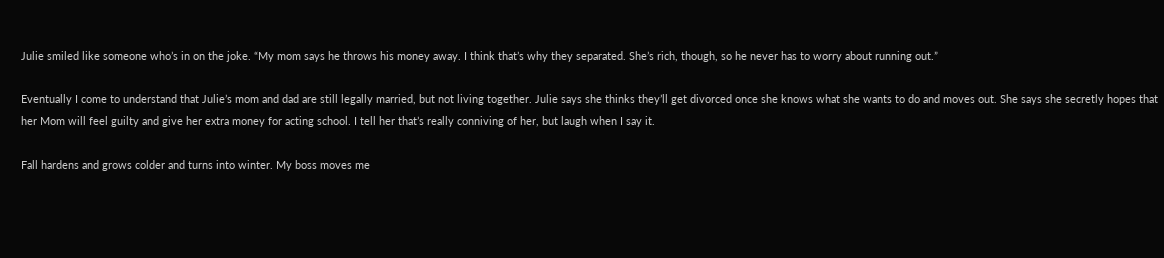Julie smiled like someone who’s in on the joke. “My mom says he throws his money away. I think that’s why they separated. She’s rich, though, so he never has to worry about running out.”

Eventually I come to understand that Julie’s mom and dad are still legally married, but not living together. Julie says she thinks they’ll get divorced once she knows what she wants to do and moves out. She says she secretly hopes that her Mom will feel guilty and give her extra money for acting school. I tell her that’s really conniving of her, but laugh when I say it.

Fall hardens and grows colder and turns into winter. My boss moves me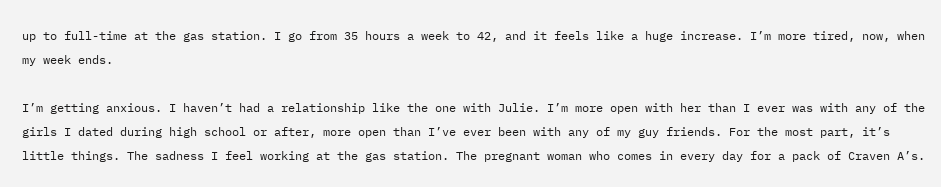up to full-time at the gas station. I go from 35 hours a week to 42, and it feels like a huge increase. I’m more tired, now, when my week ends.

I’m getting anxious. I haven’t had a relationship like the one with Julie. I’m more open with her than I ever was with any of the girls I dated during high school or after, more open than I’ve ever been with any of my guy friends. For the most part, it’s little things. The sadness I feel working at the gas station. The pregnant woman who comes in every day for a pack of Craven A’s.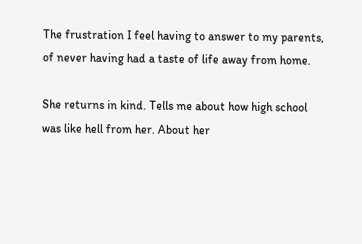The frustration I feel having to answer to my parents, of never having had a taste of life away from home.

She returns in kind. Tells me about how high school was like hell from her. About her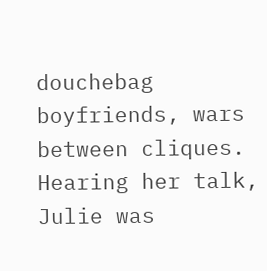douchebag boyfriends, wars between cliques. Hearing her talk, Julie was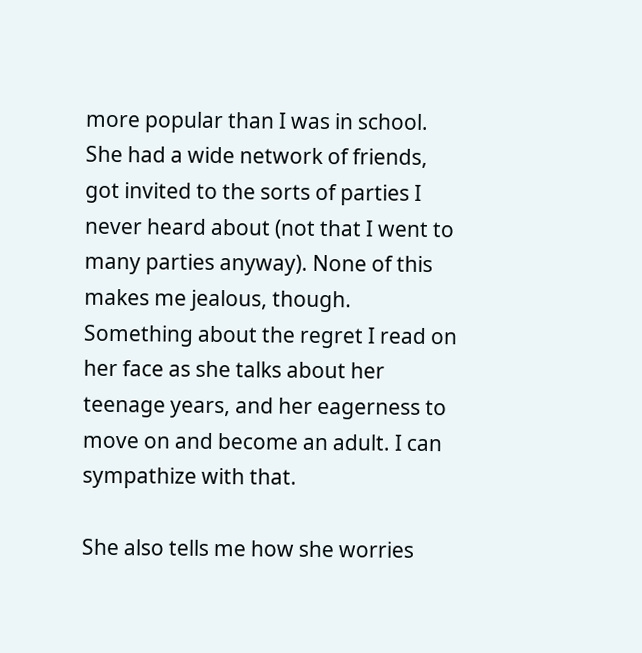more popular than I was in school. She had a wide network of friends, got invited to the sorts of parties I never heard about (not that I went to many parties anyway). None of this makes me jealous, though. Something about the regret I read on her face as she talks about her teenage years, and her eagerness to move on and become an adult. I can sympathize with that.

She also tells me how she worries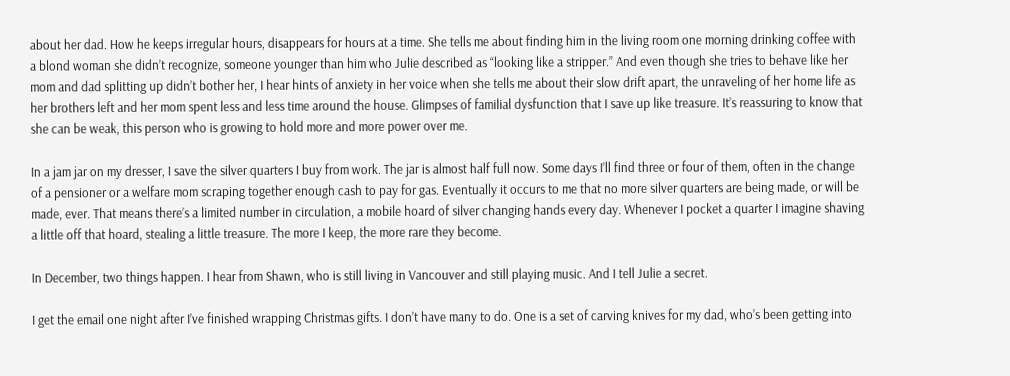about her dad. How he keeps irregular hours, disappears for hours at a time. She tells me about finding him in the living room one morning drinking coffee with a blond woman she didn’t recognize, someone younger than him who Julie described as “looking like a stripper.” And even though she tries to behave like her mom and dad splitting up didn’t bother her, I hear hints of anxiety in her voice when she tells me about their slow drift apart, the unraveling of her home life as her brothers left and her mom spent less and less time around the house. Glimpses of familial dysfunction that I save up like treasure. It’s reassuring to know that she can be weak, this person who is growing to hold more and more power over me.

In a jam jar on my dresser, I save the silver quarters I buy from work. The jar is almost half full now. Some days I’ll find three or four of them, often in the change of a pensioner or a welfare mom scraping together enough cash to pay for gas. Eventually it occurs to me that no more silver quarters are being made, or will be made, ever. That means there’s a limited number in circulation, a mobile hoard of silver changing hands every day. Whenever I pocket a quarter I imagine shaving a little off that hoard, stealing a little treasure. The more I keep, the more rare they become.

In December, two things happen. I hear from Shawn, who is still living in Vancouver and still playing music. And I tell Julie a secret.

I get the email one night after I’ve finished wrapping Christmas gifts. I don’t have many to do. One is a set of carving knives for my dad, who’s been getting into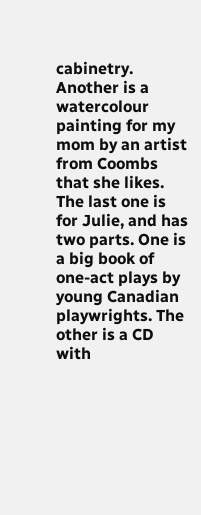cabinetry. Another is a watercolour painting for my mom by an artist from Coombs that she likes. The last one is for Julie, and has two parts. One is a big book of one-act plays by young Canadian playwrights. The other is a CD with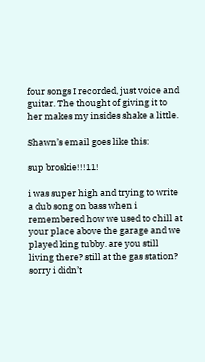four songs I recorded, just voice and guitar. The thought of giving it to her makes my insides shake a little.

Shawn’s email goes like this:

sup broskie!!!11!

i was super high and trying to write a dub song on bass when i remembered how we used to chill at your place above the garage and we played king tubby. are you still living there? still at the gas station? sorry i didn’t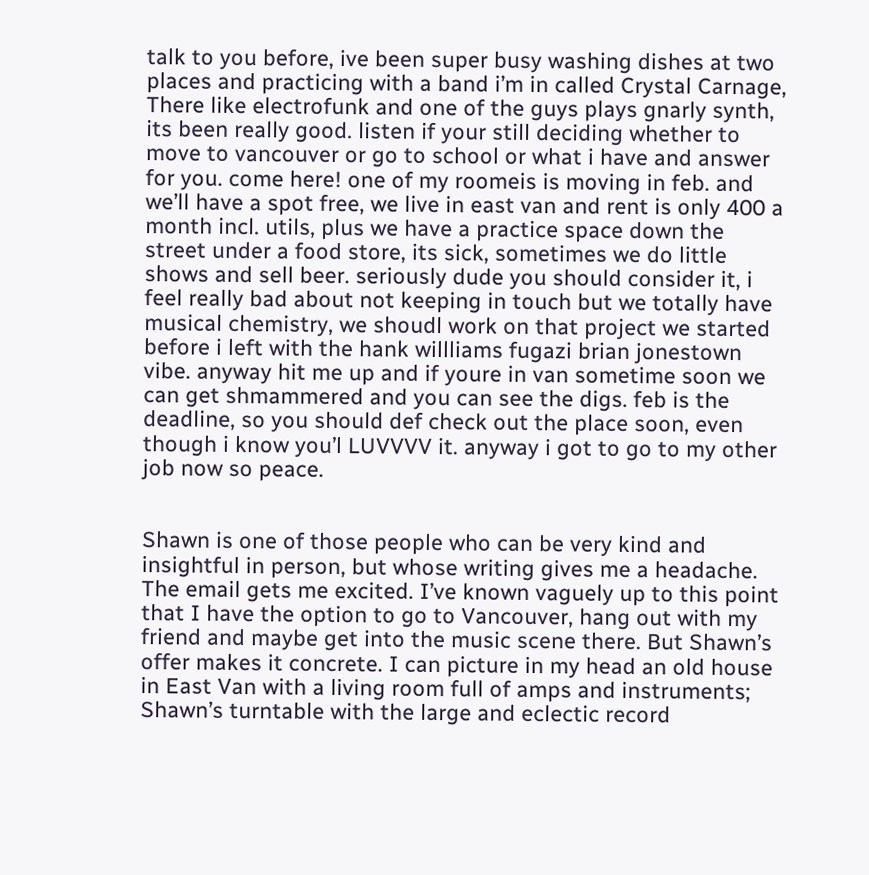talk to you before, ive been super busy washing dishes at two places and practicing with a band i’m in called Crystal Carnage, There like electrofunk and one of the guys plays gnarly synth, its been really good. listen if your still deciding whether to move to vancouver or go to school or what i have and answer for you. come here! one of my roomeis is moving in feb. and we’ll have a spot free, we live in east van and rent is only 400 a month incl. utils, plus we have a practice space down the street under a food store, its sick, sometimes we do little shows and sell beer. seriously dude you should consider it, i feel really bad about not keeping in touch but we totally have musical chemistry, we shoudl work on that project we started before i left with the hank willliams fugazi brian jonestown vibe. anyway hit me up and if youre in van sometime soon we can get shmammered and you can see the digs. feb is the deadline, so you should def check out the place soon, even though i know you’l LUVVVV it. anyway i got to go to my other job now so peace.


Shawn is one of those people who can be very kind and insightful in person, but whose writing gives me a headache. The email gets me excited. I’ve known vaguely up to this point that I have the option to go to Vancouver, hang out with my friend and maybe get into the music scene there. But Shawn’s offer makes it concrete. I can picture in my head an old house in East Van with a living room full of amps and instruments; Shawn’s turntable with the large and eclectic record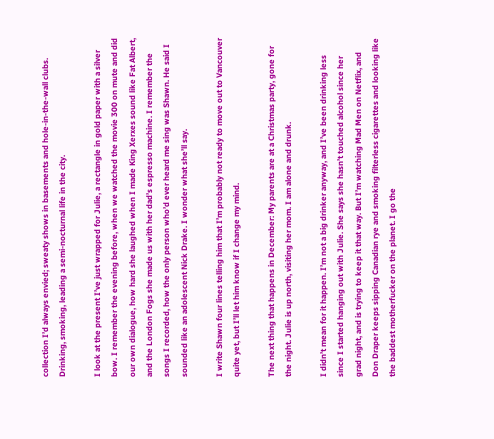collection I’d always envied; sweaty shows in basements and hole-in-the-wall clubs. Drinking, smoking, leading a semi-nocturnal life in the city.

I look at the present I’ve just wrapped for Julie, a rectangle in gold paper with a silver bow. I remember the evening before, when we watched the movie 300 on mute and did our own dialogue, how hard she laughed when I made King Xerxes sound like Fat Albert, and the London Fogs she made us with her dad’s espresso machine. I remember the songs I recorded, how the only person who’d ever heard me sing was Shawn. He said I sounded like an adolescent Nick Drake. I wonder what she’ll say.

I write Shawn four lines telling him that I’m probably not ready to move out to Vancouver quite yet, but I’ll let him know if I change my mind.

The next thing that happens in December: My parents are at a Christmas party, gone for the night. Julie is up north, visiting her mom. I am alone and drunk.

I didn’t mean for it happen. I’m not a big drinker anyway, and I’ve been drinking less since I started hanging out with Julie. She says she hasn’t touched alcohol since her grad night, and is trying to keep it that way. But I’m watching Mad Men on Netflix, and Don Draper keeps sipping Canadian rye and smoking filterless cigarettes and looking like the baddest motherfucker on the planet. I go the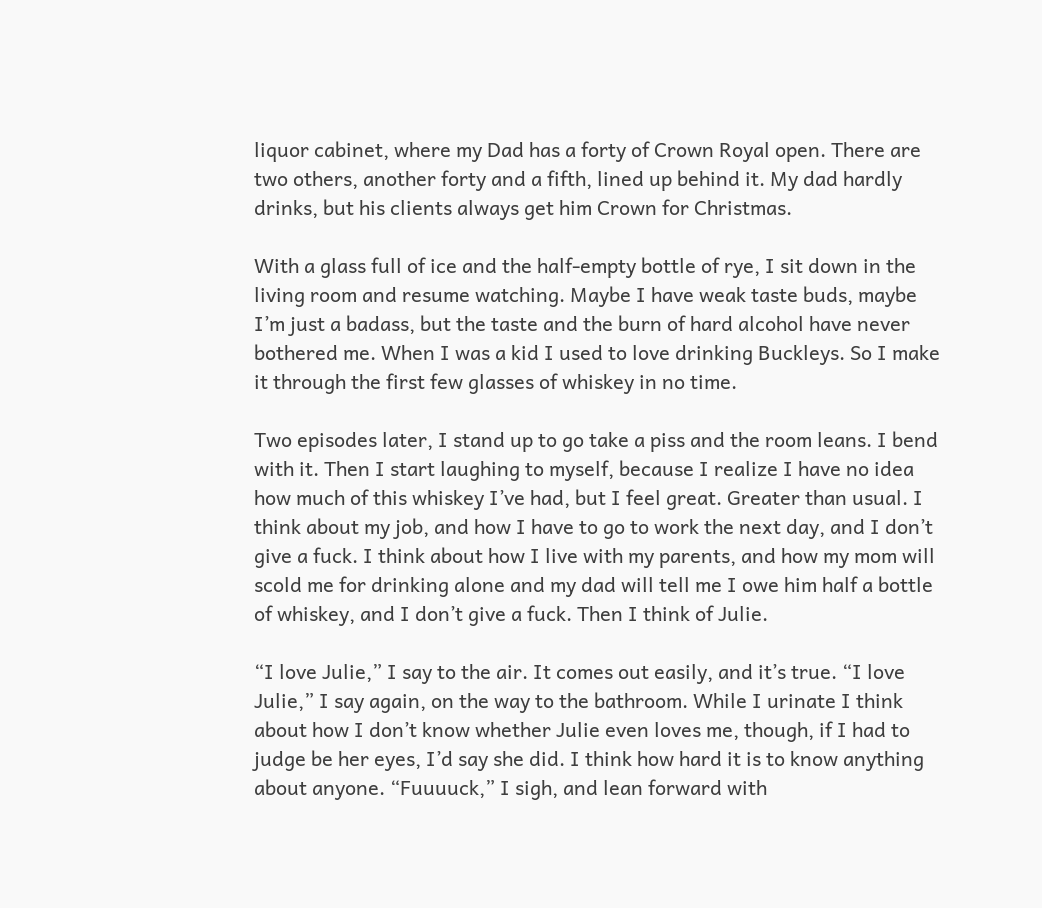liquor cabinet, where my Dad has a forty of Crown Royal open. There are two others, another forty and a fifth, lined up behind it. My dad hardly drinks, but his clients always get him Crown for Christmas.

With a glass full of ice and the half-empty bottle of rye, I sit down in the living room and resume watching. Maybe I have weak taste buds, maybe I’m just a badass, but the taste and the burn of hard alcohol have never bothered me. When I was a kid I used to love drinking Buckleys. So I make it through the first few glasses of whiskey in no time.

Two episodes later, I stand up to go take a piss and the room leans. I bend with it. Then I start laughing to myself, because I realize I have no idea how much of this whiskey I’ve had, but I feel great. Greater than usual. I think about my job, and how I have to go to work the next day, and I don’t give a fuck. I think about how I live with my parents, and how my mom will scold me for drinking alone and my dad will tell me I owe him half a bottle of whiskey, and I don’t give a fuck. Then I think of Julie.

“I love Julie,” I say to the air. It comes out easily, and it’s true. “I love Julie,” I say again, on the way to the bathroom. While I urinate I think about how I don’t know whether Julie even loves me, though, if I had to judge be her eyes, I’d say she did. I think how hard it is to know anything about anyone. “Fuuuuck,” I sigh, and lean forward with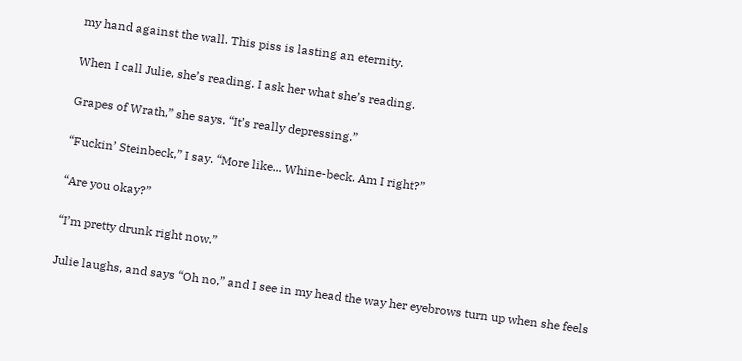my hand against the wall. This piss is lasting an eternity.

When I call Julie, she’s reading. I ask her what she’s reading.

Grapes of Wrath,” she says. “It’s really depressing.”

“Fuckin’ Steinbeck,” I say. “More like... Whine-beck. Am I right?”

“Are you okay?”

“I’m pretty drunk right now.”

Julie laughs, and says “Oh no,” and I see in my head the way her eyebrows turn up when she feels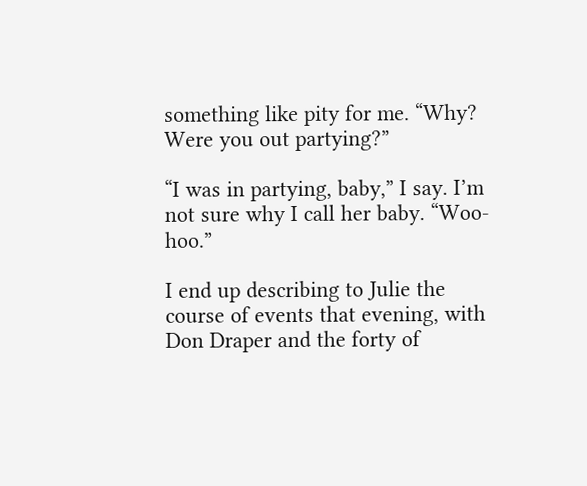something like pity for me. “Why? Were you out partying?”

“I was in partying, baby,” I say. I’m not sure why I call her baby. “Woo-hoo.”

I end up describing to Julie the course of events that evening, with Don Draper and the forty of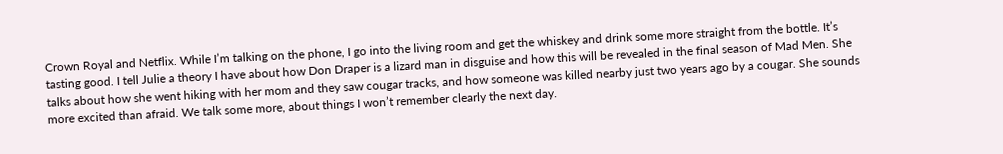Crown Royal and Netflix. While I’m talking on the phone, I go into the living room and get the whiskey and drink some more straight from the bottle. It’s tasting good. I tell Julie a theory I have about how Don Draper is a lizard man in disguise and how this will be revealed in the final season of Mad Men. She talks about how she went hiking with her mom and they saw cougar tracks, and how someone was killed nearby just two years ago by a cougar. She sounds more excited than afraid. We talk some more, about things I won’t remember clearly the next day.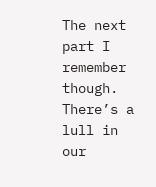The next part I remember though. There’s a lull in our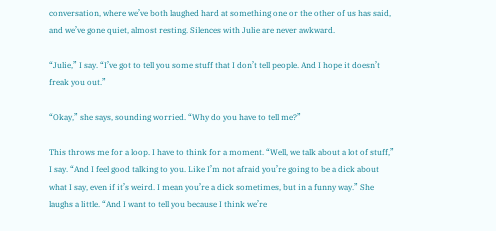conversation, where we’ve both laughed hard at something one or the other of us has said, and we’ve gone quiet, almost resting. Silences with Julie are never awkward.

“Julie,” I say. “I’ve got to tell you some stuff that I don’t tell people. And I hope it doesn’t freak you out.”

“Okay,” she says, sounding worried. “Why do you have to tell me?”

This throws me for a loop. I have to think for a moment. “Well, we talk about a lot of stuff,” I say. “And I feel good talking to you. Like I’m not afraid you’re going to be a dick about what I say, even if it’s weird. I mean you’re a dick sometimes, but in a funny way.” She laughs a little. “And I want to tell you because I think we’re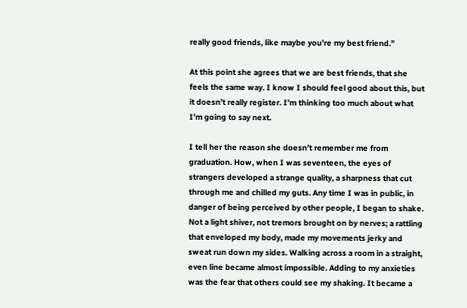really good friends, like maybe you’re my best friend.”

At this point she agrees that we are best friends, that she feels the same way. I know I should feel good about this, but it doesn’t really register. I’m thinking too much about what I’m going to say next.

I tell her the reason she doesn’t remember me from graduation. How, when I was seventeen, the eyes of strangers developed a strange quality, a sharpness that cut through me and chilled my guts. Any time I was in public, in danger of being perceived by other people, I began to shake. Not a light shiver, not tremors brought on by nerves; a rattling that enveloped my body, made my movements jerky and sweat run down my sides. Walking across a room in a straight, even line became almost impossible. Adding to my anxieties was the fear that others could see my shaking. It became a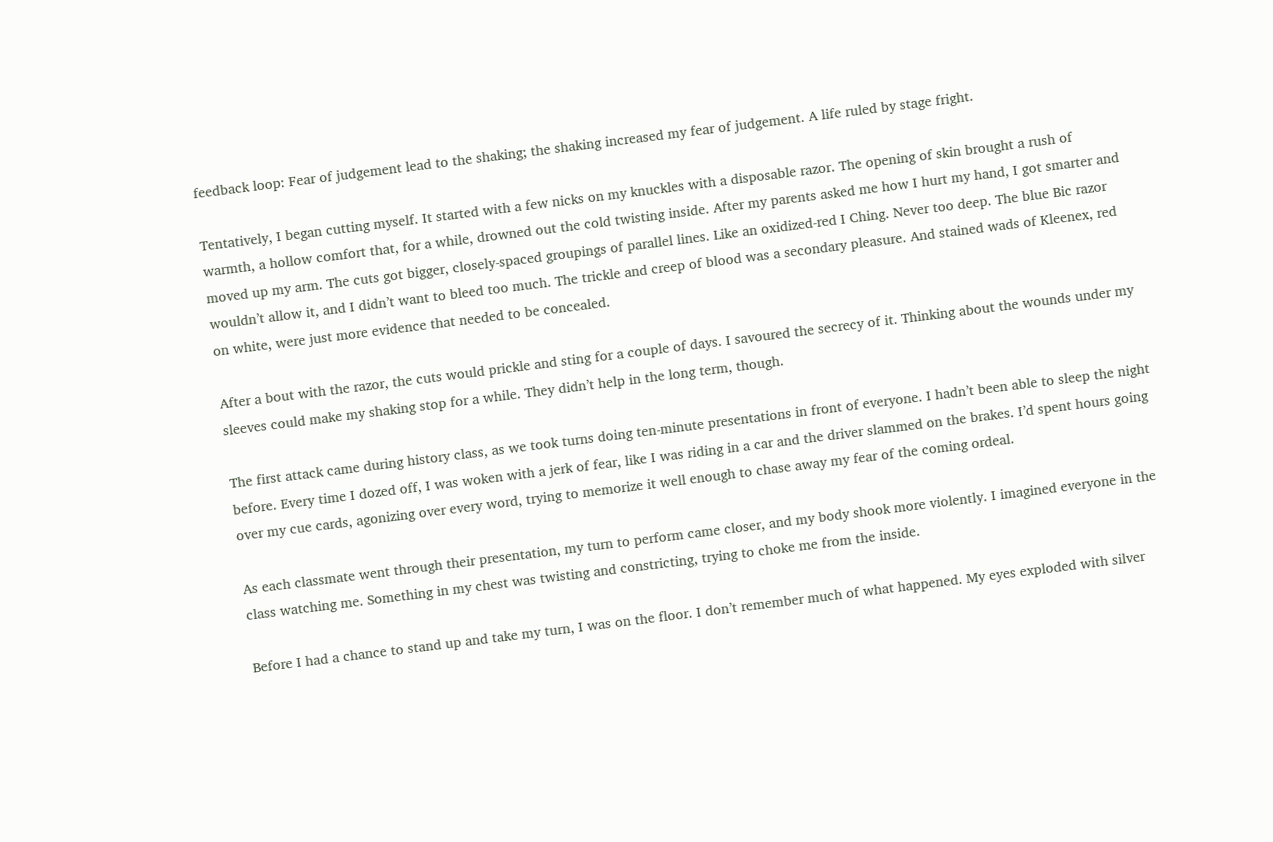feedback loop: Fear of judgement lead to the shaking; the shaking increased my fear of judgement. A life ruled by stage fright.

Tentatively, I began cutting myself. It started with a few nicks on my knuckles with a disposable razor. The opening of skin brought a rush of warmth, a hollow comfort that, for a while, drowned out the cold twisting inside. After my parents asked me how I hurt my hand, I got smarter and moved up my arm. The cuts got bigger, closely-spaced groupings of parallel lines. Like an oxidized-red I Ching. Never too deep. The blue Bic razor wouldn’t allow it, and I didn’t want to bleed too much. The trickle and creep of blood was a secondary pleasure. And stained wads of Kleenex, red on white, were just more evidence that needed to be concealed.

After a bout with the razor, the cuts would prickle and sting for a couple of days. I savoured the secrecy of it. Thinking about the wounds under my sleeves could make my shaking stop for a while. They didn’t help in the long term, though.

The first attack came during history class, as we took turns doing ten-minute presentations in front of everyone. I hadn’t been able to sleep the night before. Every time I dozed off, I was woken with a jerk of fear, like I was riding in a car and the driver slammed on the brakes. I’d spent hours going over my cue cards, agonizing over every word, trying to memorize it well enough to chase away my fear of the coming ordeal.

As each classmate went through their presentation, my turn to perform came closer, and my body shook more violently. I imagined everyone in the class watching me. Something in my chest was twisting and constricting, trying to choke me from the inside.

Before I had a chance to stand up and take my turn, I was on the floor. I don’t remember much of what happened. My eyes exploded with silver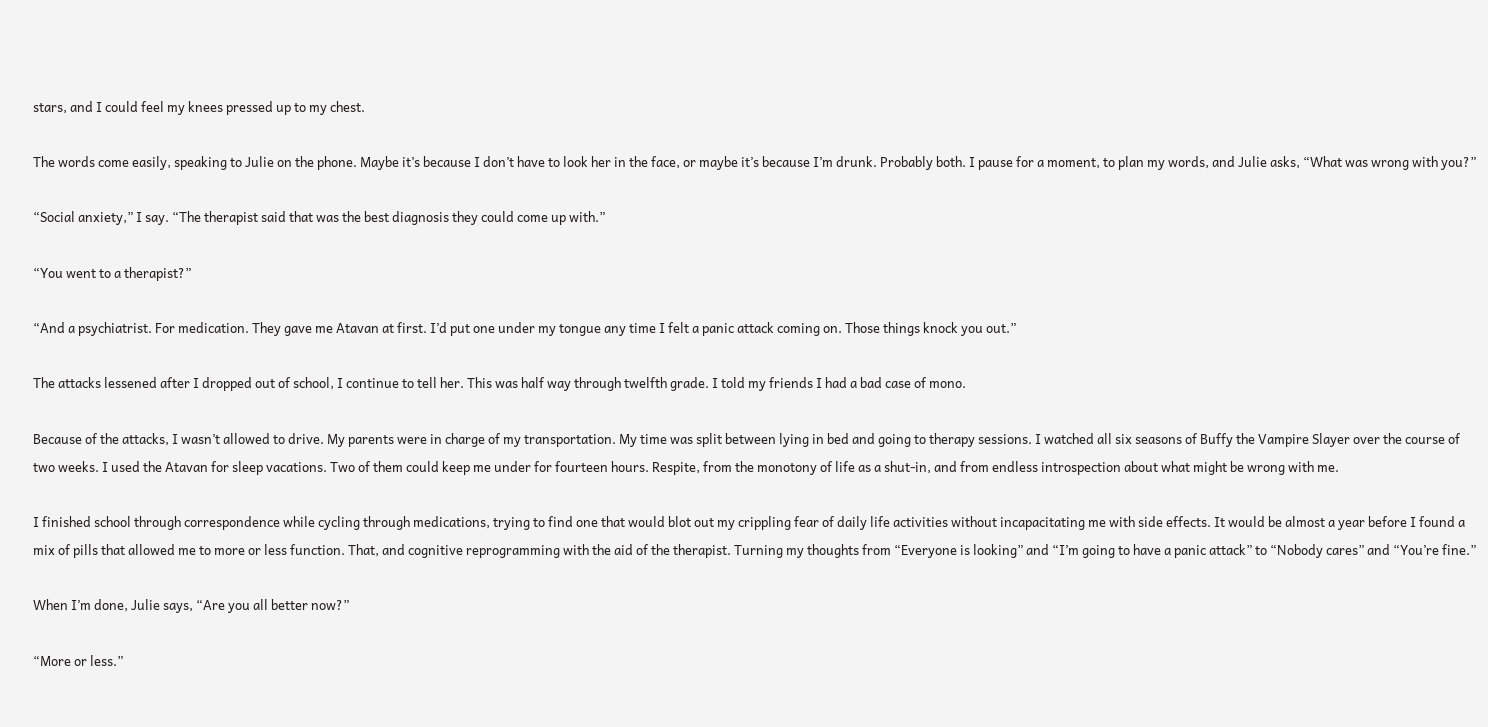stars, and I could feel my knees pressed up to my chest.

The words come easily, speaking to Julie on the phone. Maybe it’s because I don’t have to look her in the face, or maybe it’s because I’m drunk. Probably both. I pause for a moment, to plan my words, and Julie asks, “What was wrong with you?”

“Social anxiety,” I say. “The therapist said that was the best diagnosis they could come up with.”

“You went to a therapist?”

“And a psychiatrist. For medication. They gave me Atavan at first. I’d put one under my tongue any time I felt a panic attack coming on. Those things knock you out.”

The attacks lessened after I dropped out of school, I continue to tell her. This was half way through twelfth grade. I told my friends I had a bad case of mono.

Because of the attacks, I wasn’t allowed to drive. My parents were in charge of my transportation. My time was split between lying in bed and going to therapy sessions. I watched all six seasons of Buffy the Vampire Slayer over the course of two weeks. I used the Atavan for sleep vacations. Two of them could keep me under for fourteen hours. Respite, from the monotony of life as a shut-in, and from endless introspection about what might be wrong with me.

I finished school through correspondence while cycling through medications, trying to find one that would blot out my crippling fear of daily life activities without incapacitating me with side effects. It would be almost a year before I found a mix of pills that allowed me to more or less function. That, and cognitive reprogramming with the aid of the therapist. Turning my thoughts from “Everyone is looking” and “I’m going to have a panic attack” to “Nobody cares” and “You’re fine.”

When I’m done, Julie says, “Are you all better now?”

“More or less.”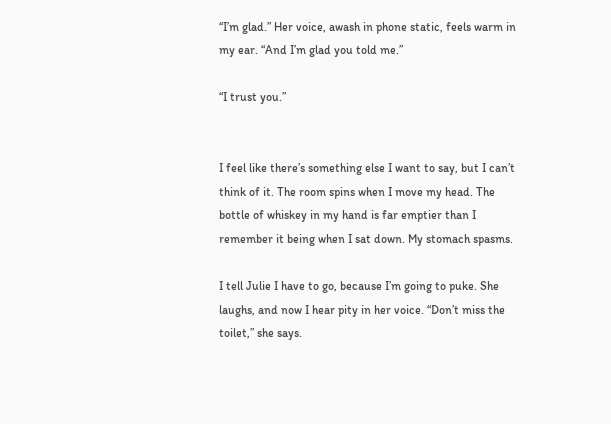“I’m glad.” Her voice, awash in phone static, feels warm in my ear. “And I’m glad you told me.”

“I trust you.”


I feel like there’s something else I want to say, but I can’t think of it. The room spins when I move my head. The bottle of whiskey in my hand is far emptier than I remember it being when I sat down. My stomach spasms.

I tell Julie I have to go, because I’m going to puke. She laughs, and now I hear pity in her voice. “Don’t miss the toilet,” she says.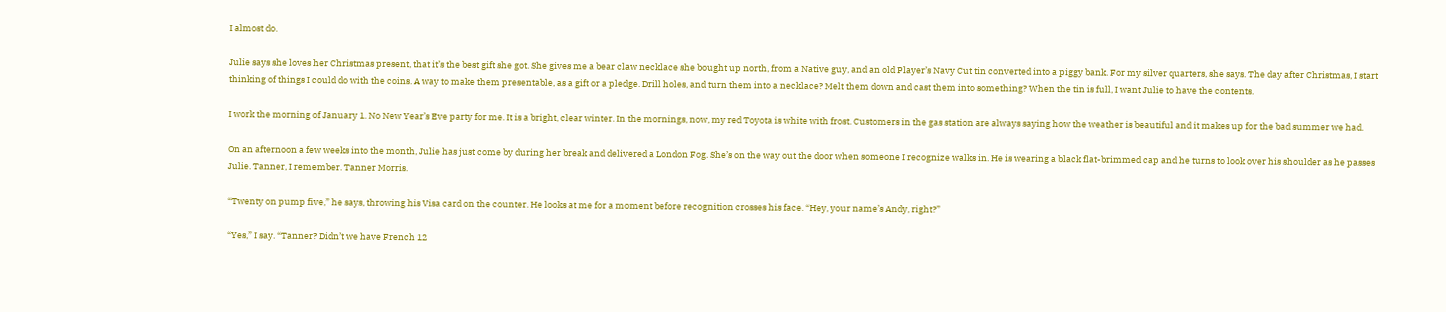I almost do.

Julie says she loves her Christmas present, that it’s the best gift she got. She gives me a bear claw necklace she bought up north, from a Native guy, and an old Player’s Navy Cut tin converted into a piggy bank. For my silver quarters, she says. The day after Christmas, I start thinking of things I could do with the coins. A way to make them presentable, as a gift or a pledge. Drill holes, and turn them into a necklace? Melt them down and cast them into something? When the tin is full, I want Julie to have the contents.

I work the morning of January 1. No New Year’s Eve party for me. It is a bright, clear winter. In the mornings, now, my red Toyota is white with frost. Customers in the gas station are always saying how the weather is beautiful and it makes up for the bad summer we had.

On an afternoon a few weeks into the month, Julie has just come by during her break and delivered a London Fog. She’s on the way out the door when someone I recognize walks in. He is wearing a black flat-brimmed cap and he turns to look over his shoulder as he passes Julie. Tanner, I remember. Tanner Morris.

“Twenty on pump five,” he says, throwing his Visa card on the counter. He looks at me for a moment before recognition crosses his face. “Hey, your name’s Andy, right?”

“Yes,” I say. “Tanner? Didn’t we have French 12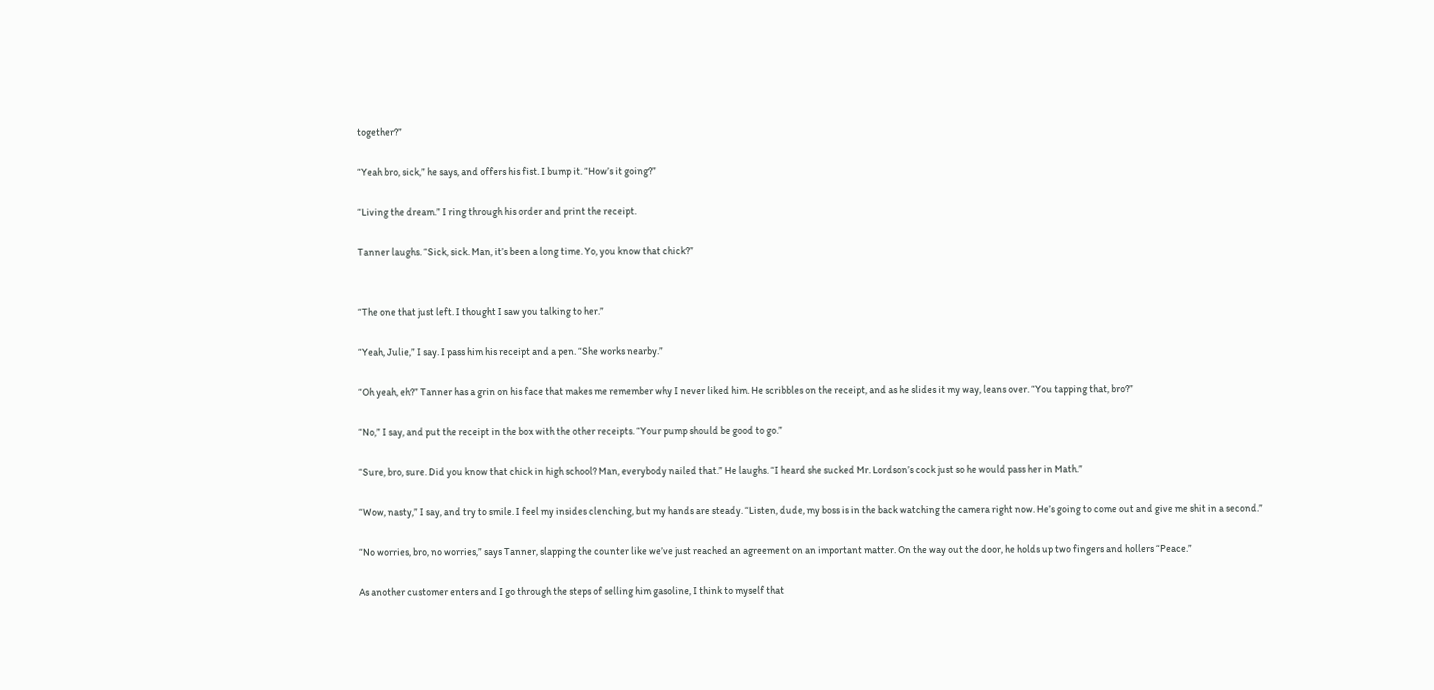together?”

“Yeah bro, sick,” he says, and offers his fist. I bump it. “How’s it going?”

“Living the dream.” I ring through his order and print the receipt.

Tanner laughs. “Sick, sick. Man, it’s been a long time. Yo, you know that chick?”


“The one that just left. I thought I saw you talking to her.”

“Yeah, Julie,” I say. I pass him his receipt and a pen. “She works nearby.”

“Oh yeah, eh?” Tanner has a grin on his face that makes me remember why I never liked him. He scribbles on the receipt, and as he slides it my way, leans over. “You tapping that, bro?”

“No,” I say, and put the receipt in the box with the other receipts. “Your pump should be good to go.”

“Sure, bro, sure. Did you know that chick in high school? Man, everybody nailed that.” He laughs. “I heard she sucked Mr. Lordson’s cock just so he would pass her in Math.”

“Wow, nasty,” I say, and try to smile. I feel my insides clenching, but my hands are steady. “Listen, dude, my boss is in the back watching the camera right now. He’s going to come out and give me shit in a second.”

“No worries, bro, no worries,” says Tanner, slapping the counter like we’ve just reached an agreement on an important matter. On the way out the door, he holds up two fingers and hollers “Peace.”

As another customer enters and I go through the steps of selling him gasoline, I think to myself that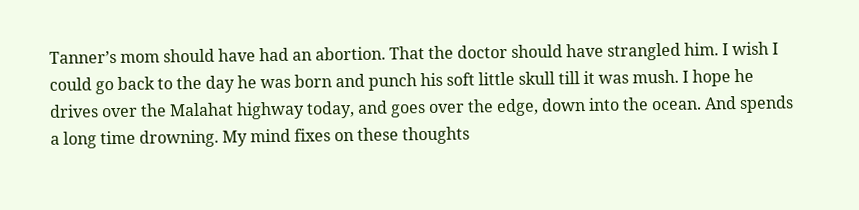Tanner’s mom should have had an abortion. That the doctor should have strangled him. I wish I could go back to the day he was born and punch his soft little skull till it was mush. I hope he drives over the Malahat highway today, and goes over the edge, down into the ocean. And spends a long time drowning. My mind fixes on these thoughts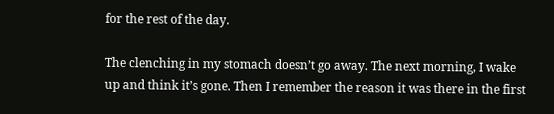for the rest of the day.

The clenching in my stomach doesn’t go away. The next morning, I wake up and think it’s gone. Then I remember the reason it was there in the first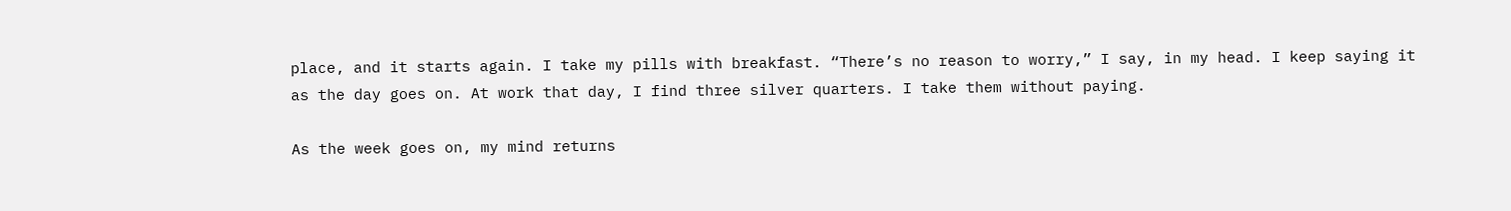place, and it starts again. I take my pills with breakfast. “There’s no reason to worry,” I say, in my head. I keep saying it as the day goes on. At work that day, I find three silver quarters. I take them without paying.

As the week goes on, my mind returns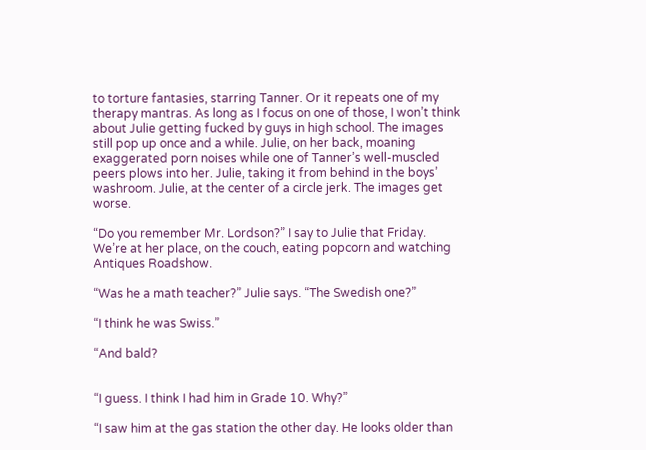to torture fantasies, starring Tanner. Or it repeats one of my therapy mantras. As long as I focus on one of those, I won’t think about Julie getting fucked by guys in high school. The images still pop up once and a while. Julie, on her back, moaning exaggerated porn noises while one of Tanner’s well-muscled peers plows into her. Julie, taking it from behind in the boys’ washroom. Julie, at the center of a circle jerk. The images get worse.

“Do you remember Mr. Lordson?” I say to Julie that Friday. We’re at her place, on the couch, eating popcorn and watching Antiques Roadshow.

“Was he a math teacher?” Julie says. “The Swedish one?”

“I think he was Swiss.”

“And bald?


“I guess. I think I had him in Grade 10. Why?”

“I saw him at the gas station the other day. He looks older than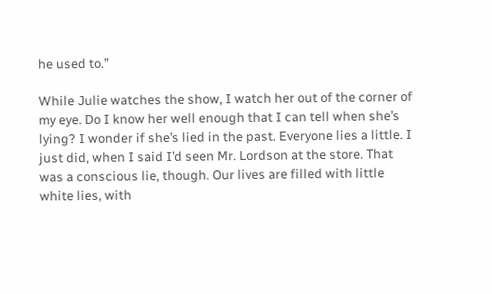he used to.”

While Julie watches the show, I watch her out of the corner of my eye. Do I know her well enough that I can tell when she’s lying? I wonder if she’s lied in the past. Everyone lies a little. I just did, when I said I’d seen Mr. Lordson at the store. That was a conscious lie, though. Our lives are filled with little white lies, with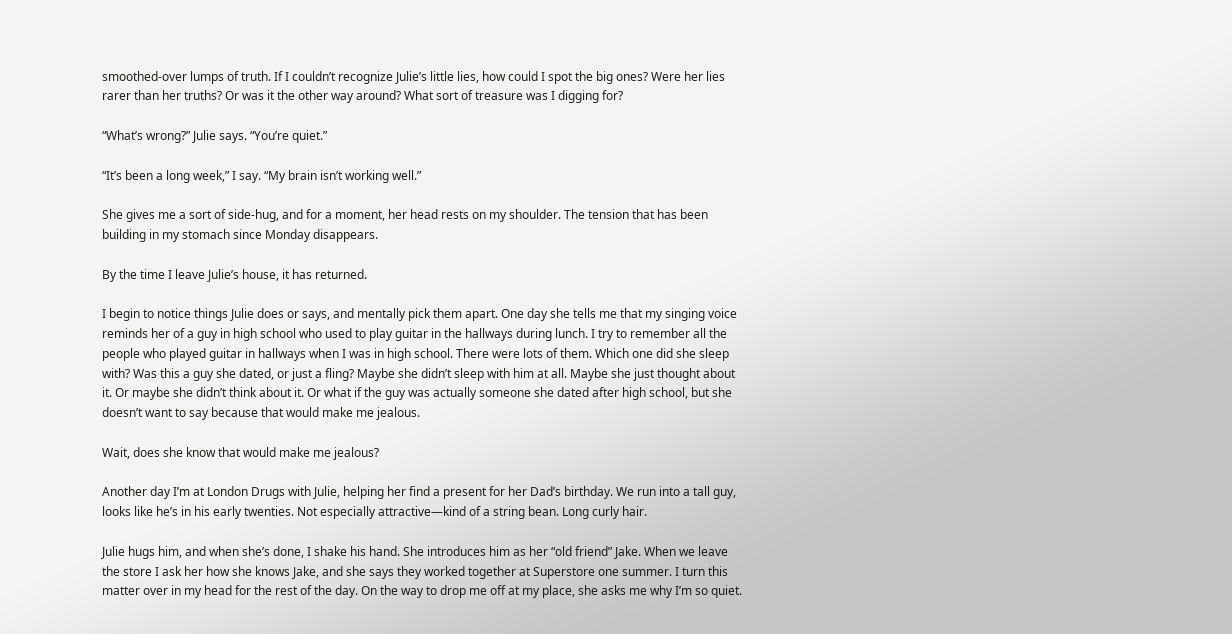smoothed-over lumps of truth. If I couldn’t recognize Julie’s little lies, how could I spot the big ones? Were her lies rarer than her truths? Or was it the other way around? What sort of treasure was I digging for?

“What’s wrong?” Julie says. “You’re quiet.”

“It’s been a long week,” I say. “My brain isn’t working well.”

She gives me a sort of side-hug, and for a moment, her head rests on my shoulder. The tension that has been building in my stomach since Monday disappears.

By the time I leave Julie’s house, it has returned.

I begin to notice things Julie does or says, and mentally pick them apart. One day she tells me that my singing voice reminds her of a guy in high school who used to play guitar in the hallways during lunch. I try to remember all the people who played guitar in hallways when I was in high school. There were lots of them. Which one did she sleep with? Was this a guy she dated, or just a fling? Maybe she didn’t sleep with him at all. Maybe she just thought about it. Or maybe she didn’t think about it. Or what if the guy was actually someone she dated after high school, but she doesn’t want to say because that would make me jealous.

Wait, does she know that would make me jealous?

Another day I’m at London Drugs with Julie, helping her find a present for her Dad’s birthday. We run into a tall guy, looks like he’s in his early twenties. Not especially attractive—kind of a string bean. Long curly hair.

Julie hugs him, and when she’s done, I shake his hand. She introduces him as her “old friend” Jake. When we leave the store I ask her how she knows Jake, and she says they worked together at Superstore one summer. I turn this matter over in my head for the rest of the day. On the way to drop me off at my place, she asks me why I’m so quiet.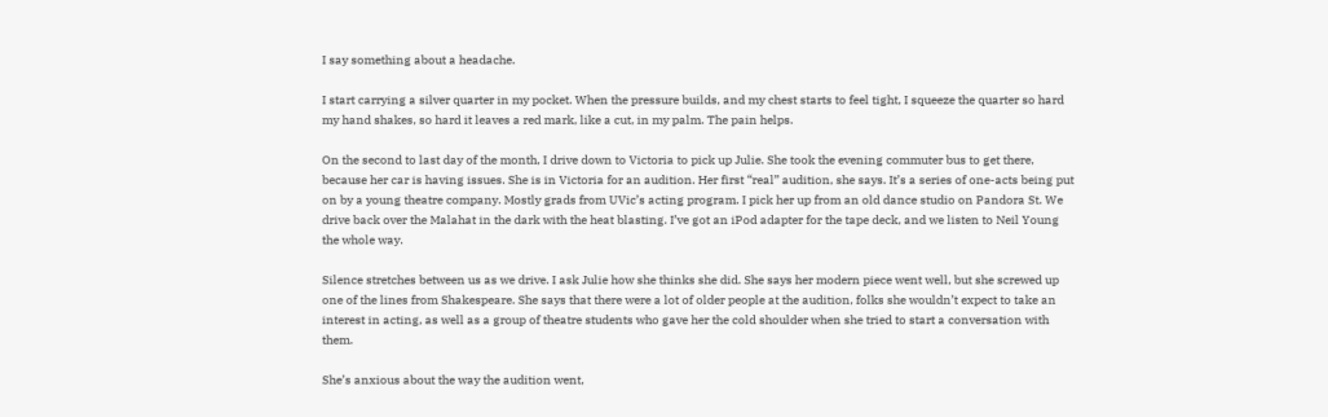I say something about a headache.

I start carrying a silver quarter in my pocket. When the pressure builds, and my chest starts to feel tight, I squeeze the quarter so hard my hand shakes, so hard it leaves a red mark, like a cut, in my palm. The pain helps.

On the second to last day of the month, I drive down to Victoria to pick up Julie. She took the evening commuter bus to get there, because her car is having issues. She is in Victoria for an audition. Her first “real” audition, she says. It’s a series of one-acts being put on by a young theatre company. Mostly grads from UVic’s acting program. I pick her up from an old dance studio on Pandora St. We drive back over the Malahat in the dark with the heat blasting. I’ve got an iPod adapter for the tape deck, and we listen to Neil Young the whole way.

Silence stretches between us as we drive. I ask Julie how she thinks she did. She says her modern piece went well, but she screwed up one of the lines from Shakespeare. She says that there were a lot of older people at the audition, folks she wouldn’t expect to take an interest in acting, as well as a group of theatre students who gave her the cold shoulder when she tried to start a conversation with them.

She’s anxious about the way the audition went,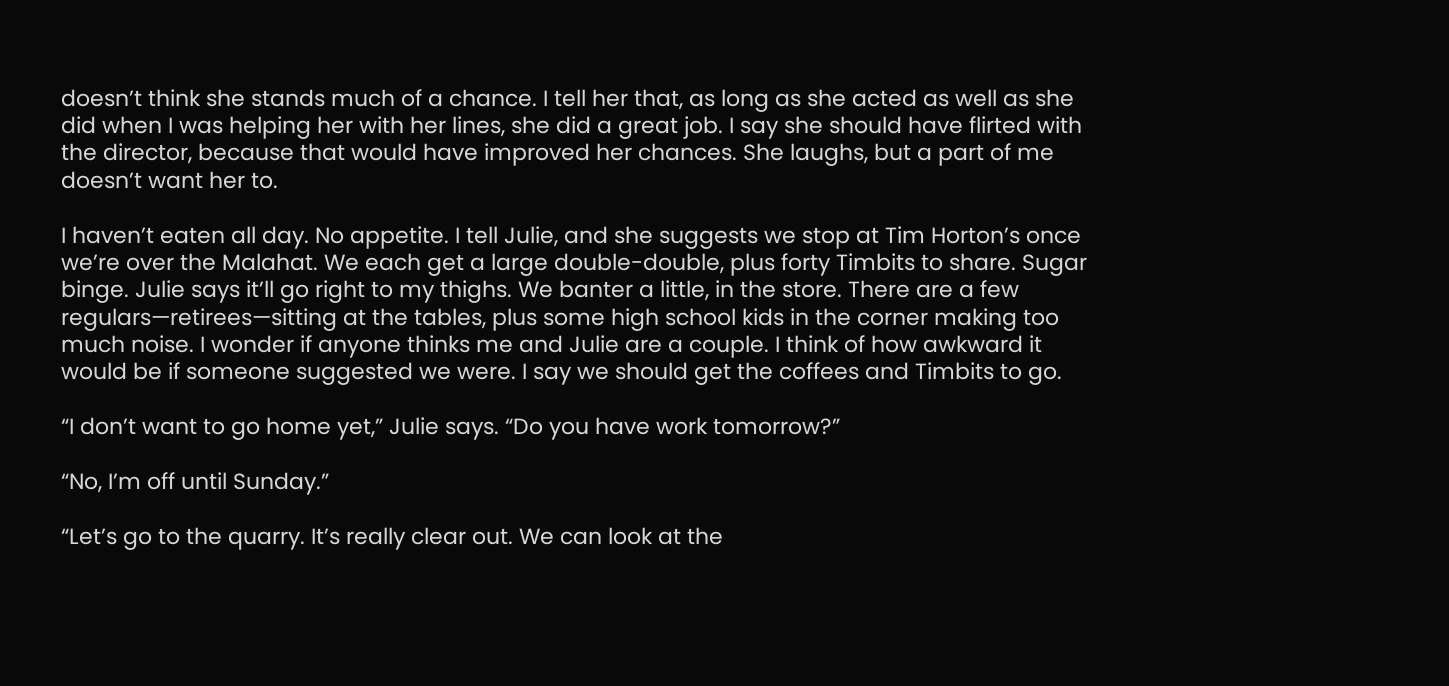doesn’t think she stands much of a chance. I tell her that, as long as she acted as well as she did when I was helping her with her lines, she did a great job. I say she should have flirted with the director, because that would have improved her chances. She laughs, but a part of me doesn’t want her to.

I haven’t eaten all day. No appetite. I tell Julie, and she suggests we stop at Tim Horton’s once we’re over the Malahat. We each get a large double-double, plus forty Timbits to share. Sugar binge. Julie says it’ll go right to my thighs. We banter a little, in the store. There are a few regulars—retirees—sitting at the tables, plus some high school kids in the corner making too much noise. I wonder if anyone thinks me and Julie are a couple. I think of how awkward it would be if someone suggested we were. I say we should get the coffees and Timbits to go.

“I don’t want to go home yet,” Julie says. “Do you have work tomorrow?”

“No, I’m off until Sunday.”

“Let’s go to the quarry. It’s really clear out. We can look at the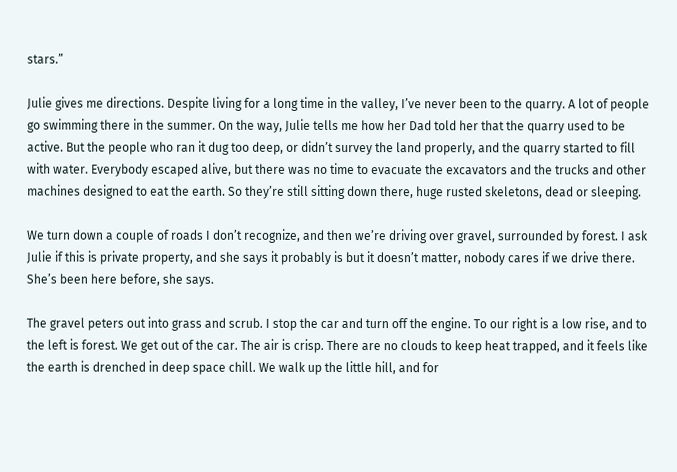stars.”

Julie gives me directions. Despite living for a long time in the valley, I’ve never been to the quarry. A lot of people go swimming there in the summer. On the way, Julie tells me how her Dad told her that the quarry used to be active. But the people who ran it dug too deep, or didn’t survey the land properly, and the quarry started to fill with water. Everybody escaped alive, but there was no time to evacuate the excavators and the trucks and other machines designed to eat the earth. So they’re still sitting down there, huge rusted skeletons, dead or sleeping.

We turn down a couple of roads I don’t recognize, and then we’re driving over gravel, surrounded by forest. I ask Julie if this is private property, and she says it probably is but it doesn’t matter, nobody cares if we drive there. She’s been here before, she says.

The gravel peters out into grass and scrub. I stop the car and turn off the engine. To our right is a low rise, and to the left is forest. We get out of the car. The air is crisp. There are no clouds to keep heat trapped, and it feels like the earth is drenched in deep space chill. We walk up the little hill, and for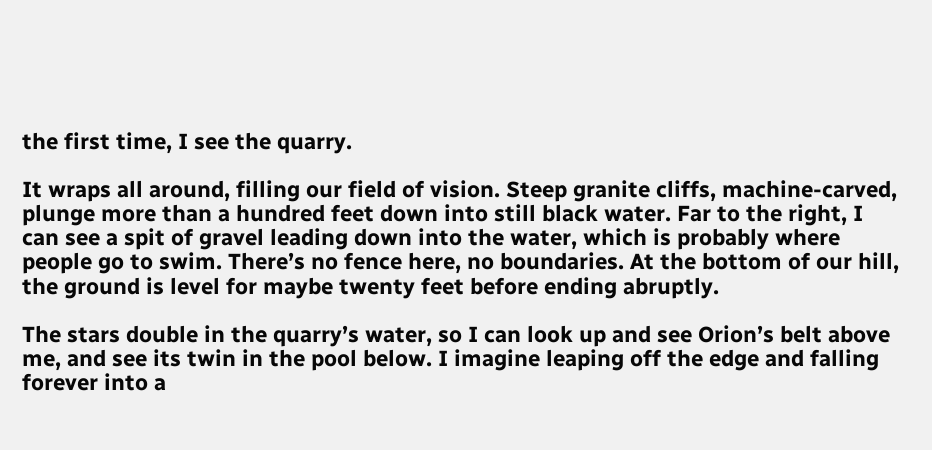the first time, I see the quarry.

It wraps all around, filling our field of vision. Steep granite cliffs, machine-carved, plunge more than a hundred feet down into still black water. Far to the right, I can see a spit of gravel leading down into the water, which is probably where people go to swim. There’s no fence here, no boundaries. At the bottom of our hill, the ground is level for maybe twenty feet before ending abruptly.

The stars double in the quarry’s water, so I can look up and see Orion’s belt above me, and see its twin in the pool below. I imagine leaping off the edge and falling forever into a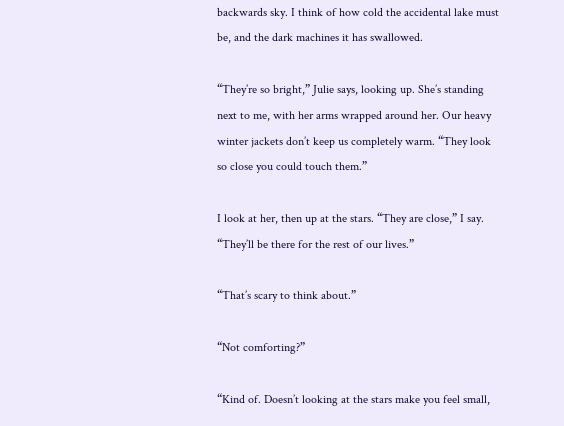backwards sky. I think of how cold the accidental lake must be, and the dark machines it has swallowed.

“They’re so bright,” Julie says, looking up. She’s standing next to me, with her arms wrapped around her. Our heavy winter jackets don’t keep us completely warm. “They look so close you could touch them.”

I look at her, then up at the stars. “They are close,” I say. “They’ll be there for the rest of our lives.”

“That’s scary to think about.”

“Not comforting?”

“Kind of. Doesn’t looking at the stars make you feel small,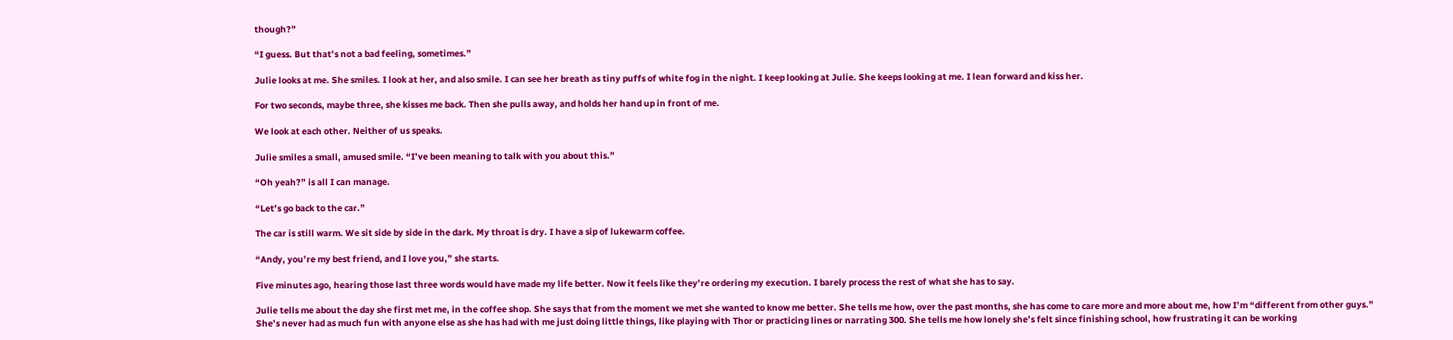though?”

“I guess. But that’s not a bad feeling, sometimes.”

Julie looks at me. She smiles. I look at her, and also smile. I can see her breath as tiny puffs of white fog in the night. I keep looking at Julie. She keeps looking at me. I lean forward and kiss her.

For two seconds, maybe three, she kisses me back. Then she pulls away, and holds her hand up in front of me.

We look at each other. Neither of us speaks.

Julie smiles a small, amused smile. “I’ve been meaning to talk with you about this.”

“Oh yeah?” is all I can manage.

“Let’s go back to the car.”

The car is still warm. We sit side by side in the dark. My throat is dry. I have a sip of lukewarm coffee.

“Andy, you’re my best friend, and I love you,” she starts.

Five minutes ago, hearing those last three words would have made my life better. Now it feels like they’re ordering my execution. I barely process the rest of what she has to say.

Julie tells me about the day she first met me, in the coffee shop. She says that from the moment we met she wanted to know me better. She tells me how, over the past months, she has come to care more and more about me, how I’m “different from other guys.” She’s never had as much fun with anyone else as she has had with me just doing little things, like playing with Thor or practicing lines or narrating 300. She tells me how lonely she’s felt since finishing school, how frustrating it can be working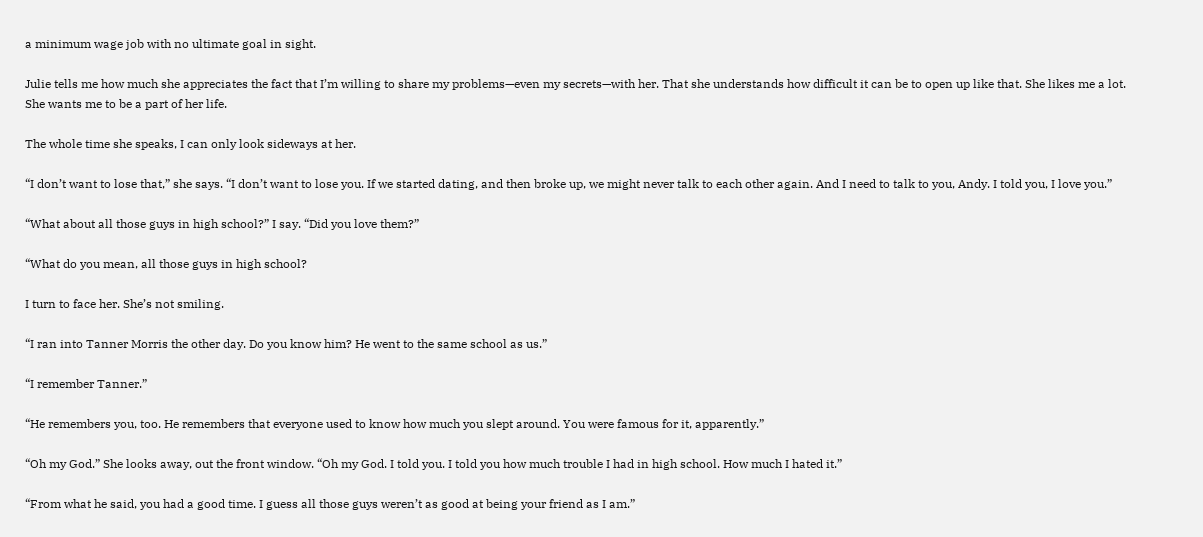a minimum wage job with no ultimate goal in sight.

Julie tells me how much she appreciates the fact that I’m willing to share my problems—even my secrets—with her. That she understands how difficult it can be to open up like that. She likes me a lot. She wants me to be a part of her life.

The whole time she speaks, I can only look sideways at her.

“I don’t want to lose that,” she says. “I don’t want to lose you. If we started dating, and then broke up, we might never talk to each other again. And I need to talk to you, Andy. I told you, I love you.”

“What about all those guys in high school?” I say. “Did you love them?”

“What do you mean, all those guys in high school?

I turn to face her. She’s not smiling.

“I ran into Tanner Morris the other day. Do you know him? He went to the same school as us.”

“I remember Tanner.”

“He remembers you, too. He remembers that everyone used to know how much you slept around. You were famous for it, apparently.”

“Oh my God.” She looks away, out the front window. “Oh my God. I told you. I told you how much trouble I had in high school. How much I hated it.”

“From what he said, you had a good time. I guess all those guys weren’t as good at being your friend as I am.”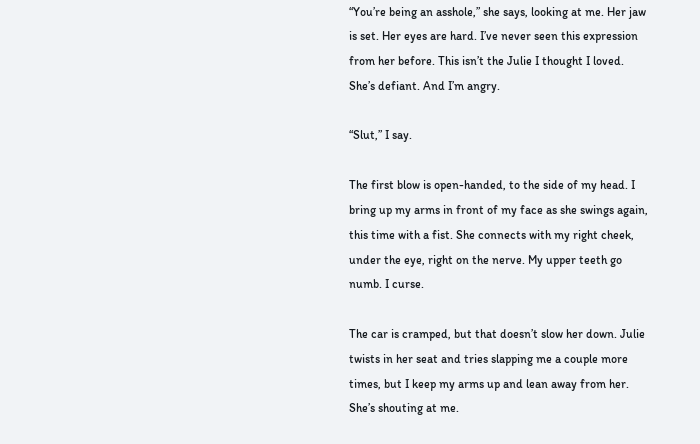“You’re being an asshole,” she says, looking at me. Her jaw is set. Her eyes are hard. I’ve never seen this expression from her before. This isn’t the Julie I thought I loved. She’s defiant. And I’m angry.

“Slut,” I say.

The first blow is open-handed, to the side of my head. I bring up my arms in front of my face as she swings again, this time with a fist. She connects with my right cheek, under the eye, right on the nerve. My upper teeth go numb. I curse.

The car is cramped, but that doesn’t slow her down. Julie twists in her seat and tries slapping me a couple more times, but I keep my arms up and lean away from her. She’s shouting at me.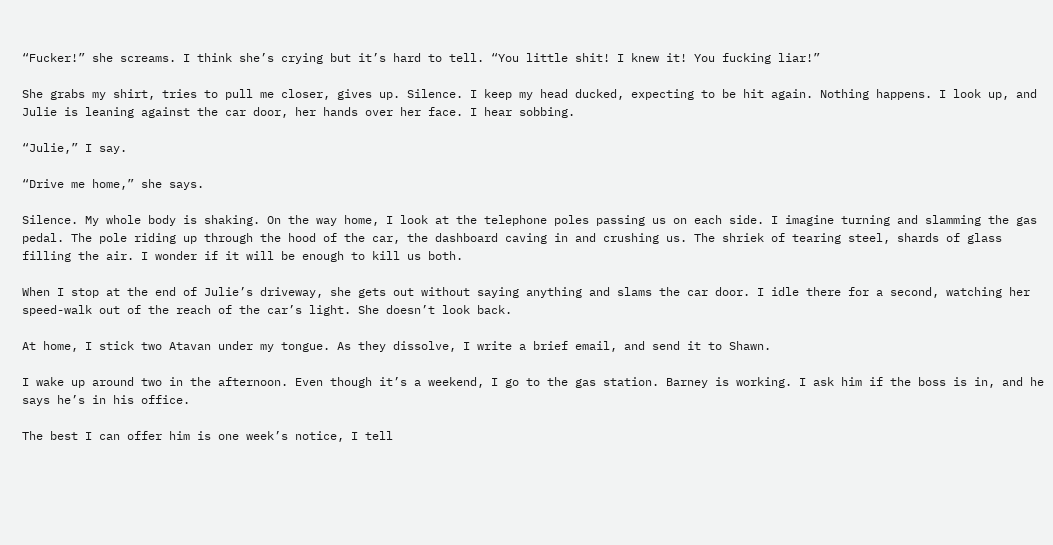“Fucker!” she screams. I think she’s crying but it’s hard to tell. “You little shit! I knew it! You fucking liar!”

She grabs my shirt, tries to pull me closer, gives up. Silence. I keep my head ducked, expecting to be hit again. Nothing happens. I look up, and Julie is leaning against the car door, her hands over her face. I hear sobbing.

“Julie,” I say.

“Drive me home,” she says.

Silence. My whole body is shaking. On the way home, I look at the telephone poles passing us on each side. I imagine turning and slamming the gas pedal. The pole riding up through the hood of the car, the dashboard caving in and crushing us. The shriek of tearing steel, shards of glass filling the air. I wonder if it will be enough to kill us both.

When I stop at the end of Julie’s driveway, she gets out without saying anything and slams the car door. I idle there for a second, watching her speed-walk out of the reach of the car’s light. She doesn’t look back.

At home, I stick two Atavan under my tongue. As they dissolve, I write a brief email, and send it to Shawn.

I wake up around two in the afternoon. Even though it’s a weekend, I go to the gas station. Barney is working. I ask him if the boss is in, and he says he’s in his office.

The best I can offer him is one week’s notice, I tell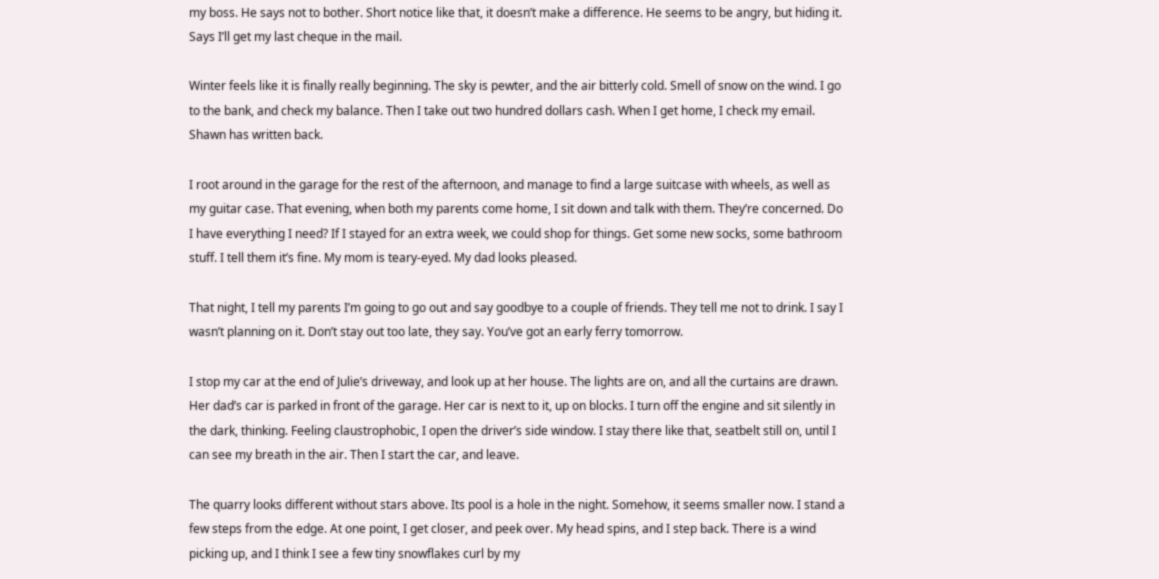my boss. He says not to bother. Short notice like that, it doesn’t make a difference. He seems to be angry, but hiding it. Says I’ll get my last cheque in the mail.

Winter feels like it is finally really beginning. The sky is pewter, and the air bitterly cold. Smell of snow on the wind. I go to the bank, and check my balance. Then I take out two hundred dollars cash. When I get home, I check my email. Shawn has written back.

I root around in the garage for the rest of the afternoon, and manage to find a large suitcase with wheels, as well as my guitar case. That evening, when both my parents come home, I sit down and talk with them. They’re concerned. Do I have everything I need? If I stayed for an extra week, we could shop for things. Get some new socks, some bathroom stuff. I tell them it’s fine. My mom is teary-eyed. My dad looks pleased.

That night, I tell my parents I’m going to go out and say goodbye to a couple of friends. They tell me not to drink. I say I wasn’t planning on it. Don’t stay out too late, they say. You’ve got an early ferry tomorrow.

I stop my car at the end of Julie’s driveway, and look up at her house. The lights are on, and all the curtains are drawn. Her dad’s car is parked in front of the garage. Her car is next to it, up on blocks. I turn off the engine and sit silently in the dark, thinking. Feeling claustrophobic, I open the driver’s side window. I stay there like that, seatbelt still on, until I can see my breath in the air. Then I start the car, and leave.

The quarry looks different without stars above. Its pool is a hole in the night. Somehow, it seems smaller now. I stand a few steps from the edge. At one point, I get closer, and peek over. My head spins, and I step back. There is a wind picking up, and I think I see a few tiny snowflakes curl by my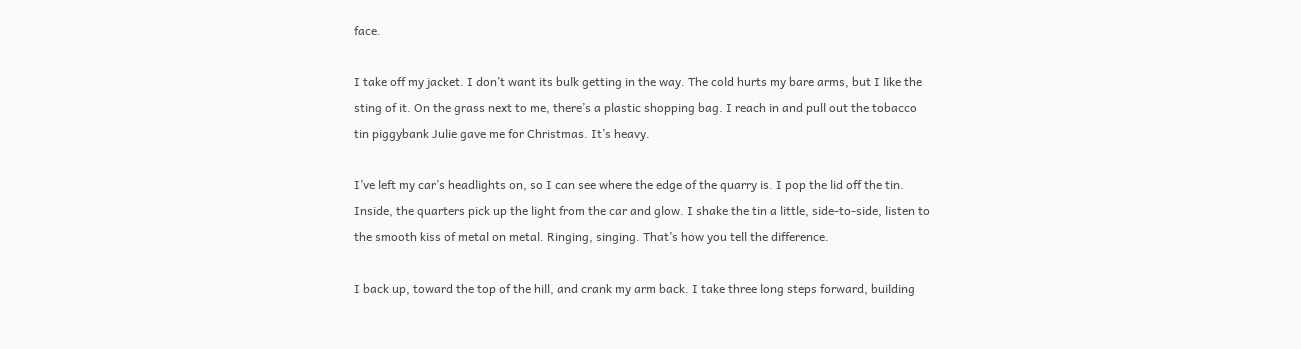face.

I take off my jacket. I don’t want its bulk getting in the way. The cold hurts my bare arms, but I like the sting of it. On the grass next to me, there’s a plastic shopping bag. I reach in and pull out the tobacco tin piggybank Julie gave me for Christmas. It’s heavy.

I’ve left my car’s headlights on, so I can see where the edge of the quarry is. I pop the lid off the tin. Inside, the quarters pick up the light from the car and glow. I shake the tin a little, side-to-side, listen to the smooth kiss of metal on metal. Ringing, singing. That’s how you tell the difference.

I back up, toward the top of the hill, and crank my arm back. I take three long steps forward, building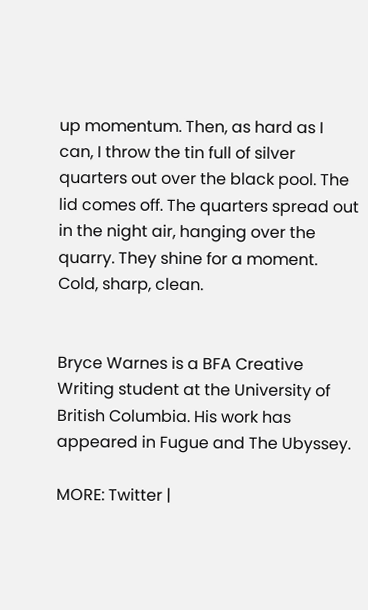up momentum. Then, as hard as I can, I throw the tin full of silver quarters out over the black pool. The lid comes off. The quarters spread out in the night air, hanging over the quarry. They shine for a moment. Cold, sharp, clean.


Bryce Warnes is a BFA Creative Writing student at the University of British Columbia. His work has appeared in Fugue and The Ubyssey.

MORE: Twitter |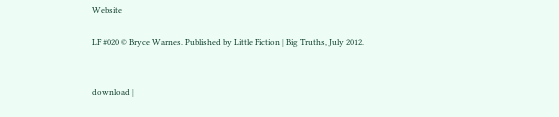Website

LF #020 © Bryce Warnes. Published by Little Fiction | Big Truths, July 2012.


download |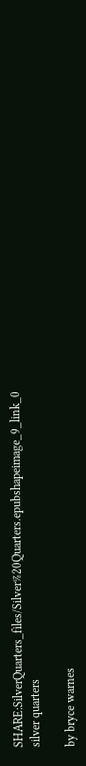SHARE:SilverQuarters_files/Silver%20Quarters.epubshapeimage_9_link_0
silver quarters

by bryce warnes